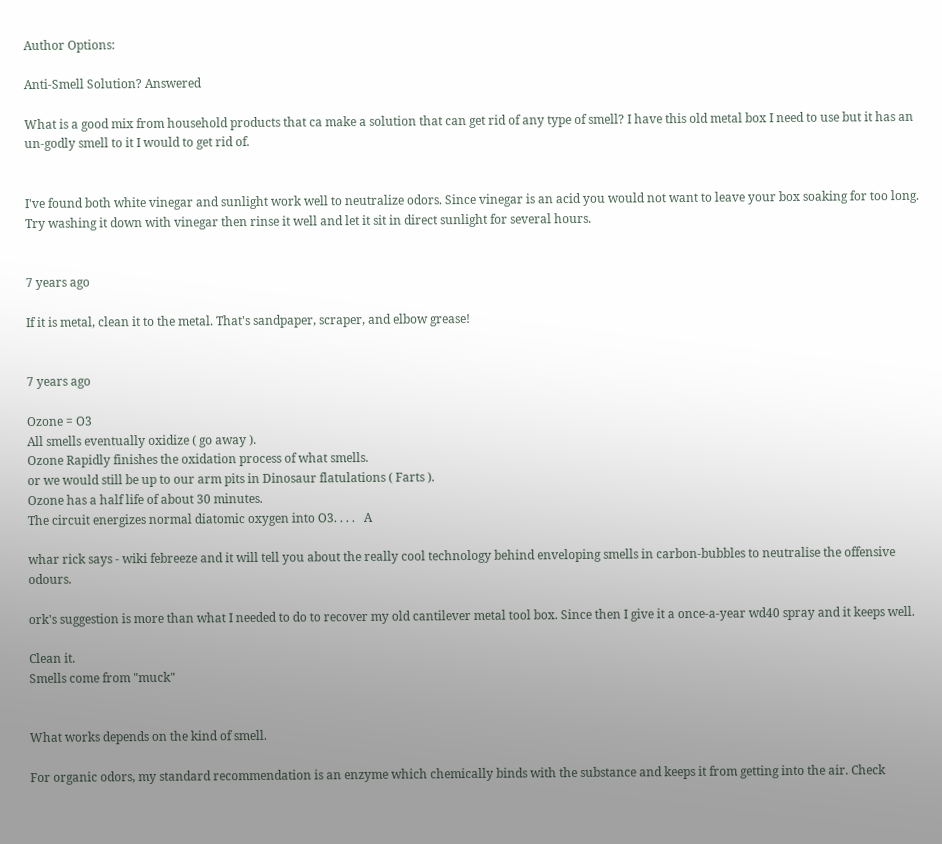Author Options:

Anti-Smell Solution? Answered

What is a good mix from household products that ca make a solution that can get rid of any type of smell? I have this old metal box I need to use but it has an un-godly smell to it I would to get rid of.


I've found both white vinegar and sunlight work well to neutralize odors. Since vinegar is an acid you would not want to leave your box soaking for too long. Try washing it down with vinegar then rinse it well and let it sit in direct sunlight for several hours.


7 years ago

If it is metal, clean it to the metal. That's sandpaper, scraper, and elbow grease!


7 years ago

Ozone = O3
All smells eventually oxidize ( go away ).
Ozone Rapidly finishes the oxidation process of what smells.
or we would still be up to our arm pits in Dinosaur flatulations ( Farts ).
Ozone has a half life of about 30 minutes.
The circuit energizes normal diatomic oxygen into O3. . . .   A

whar rick says - wiki febreeze and it will tell you about the really cool technology behind enveloping smells in carbon-bubbles to neutralise the offensive odours.

ork's suggestion is more than what I needed to do to recover my old cantilever metal tool box. Since then I give it a once-a-year wd40 spray and it keeps well.

Clean it.
Smells come from "muck"


What works depends on the kind of smell.

For organic odors, my standard recommendation is an enzyme which chemically binds with the substance and keeps it from getting into the air. Check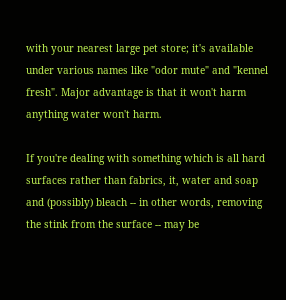with your nearest large pet store; it's available under various names like "odor mute" and "kennel fresh". Major advantage is that it won't harm anything water won't harm.

If you're dealing with something which is all hard surfaces rather than fabrics, it, water and soap and (possibly) bleach -- in other words, removing the stink from the surface -- may be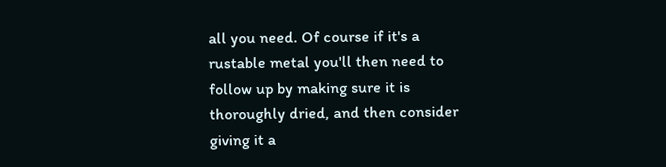all you need. Of course if it's a rustable metal you'll then need to follow up by making sure it is thoroughly dried, and then consider giving it a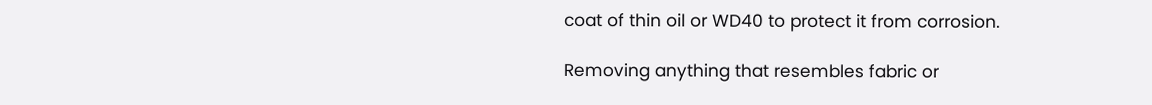coat of thin oil or WD40 to protect it from corrosion.

Removing anything that resembles fabric or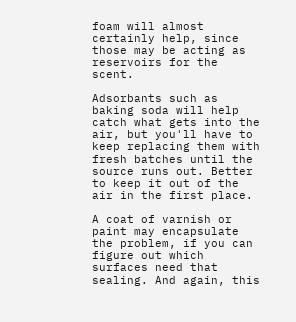foam will almost certainly help, since those may be acting as reservoirs for the scent.

Adsorbants such as baking soda will help catch what gets into the air, but you'll have to keep replacing them with fresh batches until the source runs out. Better to keep it out of the air in the first place.

A coat of varnish or paint may encapsulate the problem, if you can figure out which surfaces need that sealing. And again, this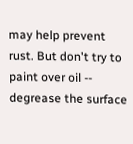may help prevent rust. But don't try to paint over oil -- degrease the surface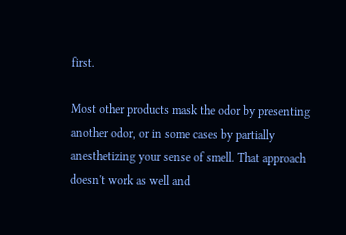first.

Most other products mask the odor by presenting another odor, or in some cases by partially anesthetizing your sense of smell. That approach doesn't work as well and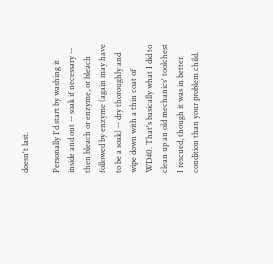doesn't last.

Personally I'd start by washing it inside and out -- soak if necessary -- then bleach or enzyme, or bleach followed by enzyme (again may have to be a soak) -- dry thoroughly and wipe down with a thin coat of WD40. That's basically what I did to clean up an old mechanics' toolchest I rescued, though it was in better condition than your problem child.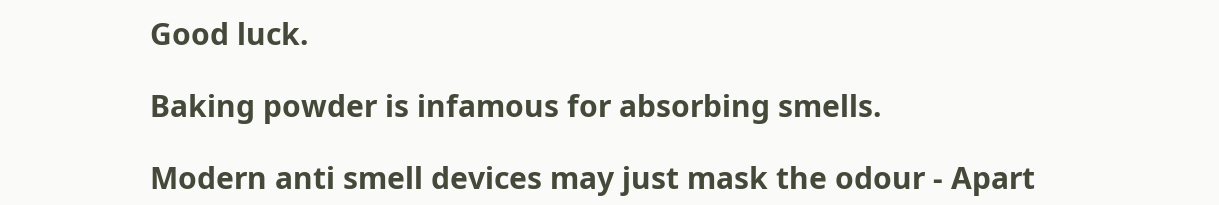Good luck.

Baking powder is infamous for absorbing smells.

Modern anti smell devices may just mask the odour - Apart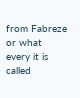from Fabreze or what every it is called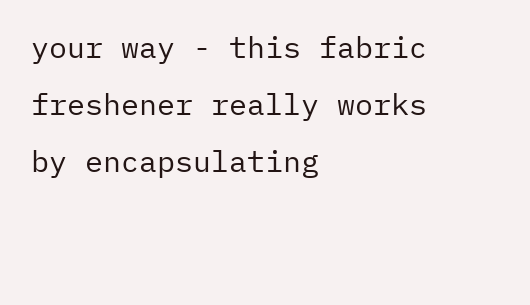your way - this fabric freshener really works by encapsulating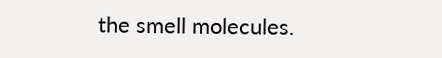the smell molecules.